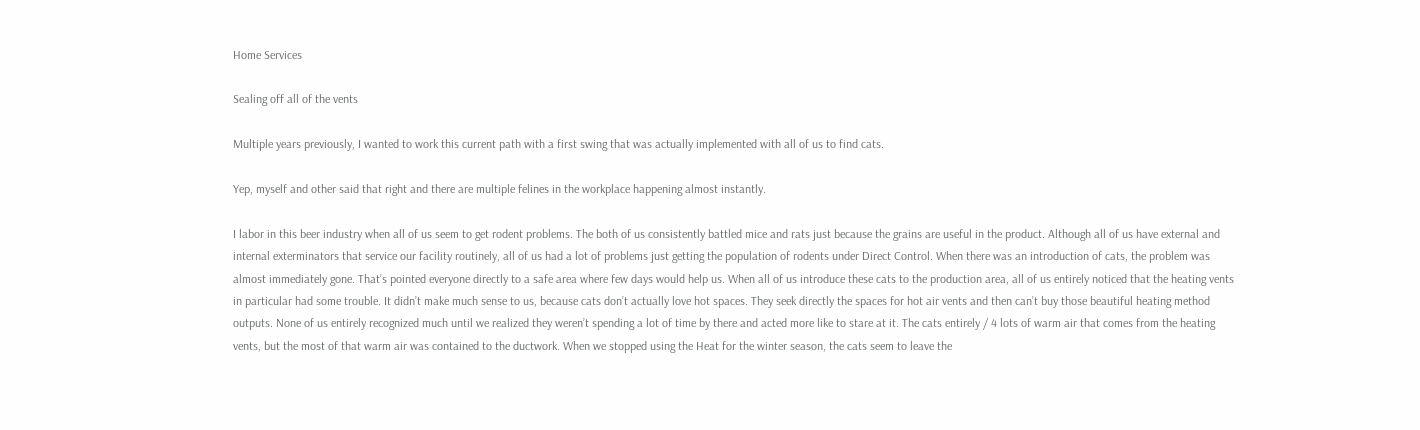Home Services

Sealing off all of the vents

Multiple years previously, I wanted to work this current path with a first swing that was actually implemented with all of us to find cats.

Yep, myself and other said that right and there are multiple felines in the workplace happening almost instantly.

I labor in this beer industry when all of us seem to get rodent problems. The both of us consistently battled mice and rats just because the grains are useful in the product. Although all of us have external and internal exterminators that service our facility routinely, all of us had a lot of problems just getting the population of rodents under Direct Control. When there was an introduction of cats, the problem was almost immediately gone. That’s pointed everyone directly to a safe area where few days would help us. When all of us introduce these cats to the production area, all of us entirely noticed that the heating vents in particular had some trouble. It didn’t make much sense to us, because cats don’t actually love hot spaces. They seek directly the spaces for hot air vents and then can’t buy those beautiful heating method outputs. None of us entirely recognized much until we realized they weren’t spending a lot of time by there and acted more like to stare at it. The cats entirely / 4 lots of warm air that comes from the heating vents, but the most of that warm air was contained to the ductwork. When we stopped using the Heat for the winter season, the cats seem to leave the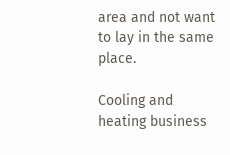area and not want to lay in the same place.

Cooling and heating business